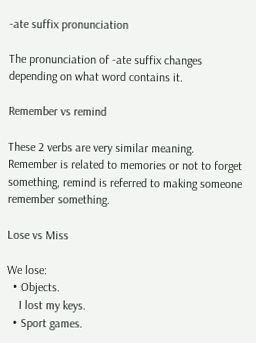-ate suffix pronunciation

The pronunciation of -ate suffix changes depending on what word contains it.

Remember vs remind

These 2 verbs are very similar meaning. Remember is related to memories or not to forget something, remind is referred to making someone remember something.

Lose vs Miss

We lose:
  • Objects.
    I lost my keys.
  • Sport games.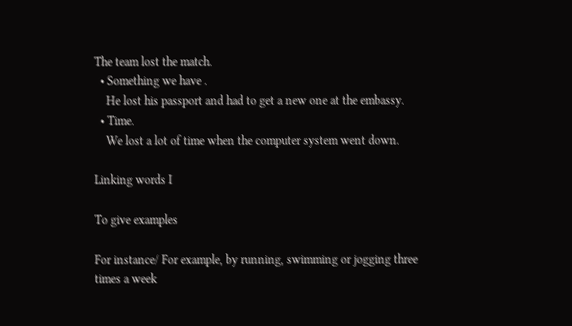The team lost the match.
  • Something we have .
    He lost his passport and had to get a new one at the embassy.
  • Time.
    We lost a lot of time when the computer system went down.

Linking words I

To give examples

For instance/ For example, by running, swimming or jogging three times a week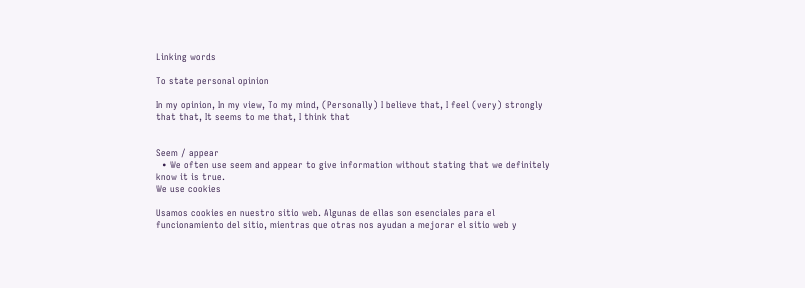Linking words

To state personal opinion

In my opinion, In my view, To my mind, (Personally) I believe that, I feel (very) strongly that that, It seems to me that, I think that


Seem / appear
  • We often use seem and appear to give information without stating that we definitely know it is true.
We use cookies

Usamos cookies en nuestro sitio web. Algunas de ellas son esenciales para el funcionamiento del sitio, mientras que otras nos ayudan a mejorar el sitio web y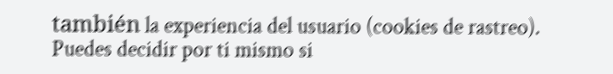también la experiencia del usuario (cookies de rastreo). Puedes decidir por ti mismo si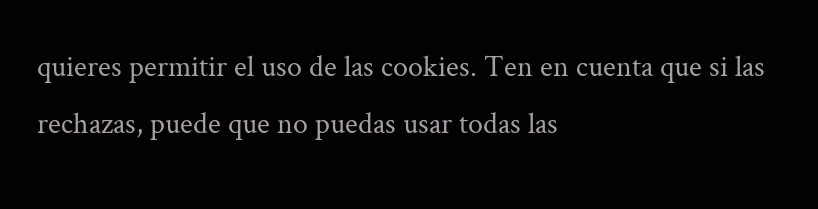quieres permitir el uso de las cookies. Ten en cuenta que si las rechazas, puede que no puedas usar todas las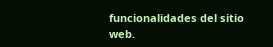funcionalidades del sitio web.